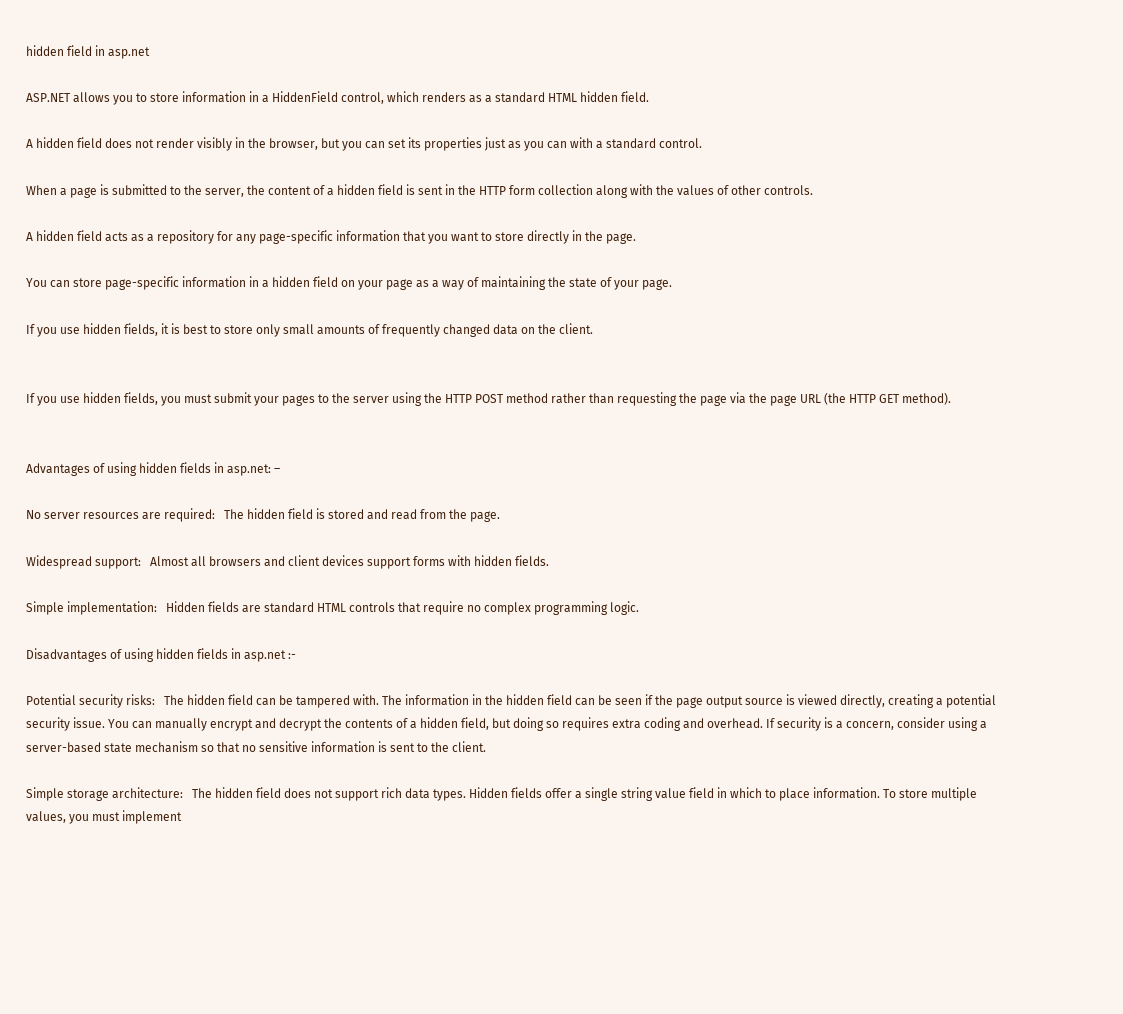hidden field in asp.net

ASP.NET allows you to store information in a HiddenField control, which renders as a standard HTML hidden field.

A hidden field does not render visibly in the browser, but you can set its properties just as you can with a standard control.

When a page is submitted to the server, the content of a hidden field is sent in the HTTP form collection along with the values of other controls.

A hidden field acts as a repository for any page-specific information that you want to store directly in the page.

You can store page-specific information in a hidden field on your page as a way of maintaining the state of your page.

If you use hidden fields, it is best to store only small amounts of frequently changed data on the client.


If you use hidden fields, you must submit your pages to the server using the HTTP POST method rather than requesting the page via the page URL (the HTTP GET method).


Advantages of using hidden fields in asp.net: –

No server resources are required:   The hidden field is stored and read from the page.

Widespread support:   Almost all browsers and client devices support forms with hidden fields.

Simple implementation:   Hidden fields are standard HTML controls that require no complex programming logic.

Disadvantages of using hidden fields in asp.net :-

Potential security risks:   The hidden field can be tampered with. The information in the hidden field can be seen if the page output source is viewed directly, creating a potential security issue. You can manually encrypt and decrypt the contents of a hidden field, but doing so requires extra coding and overhead. If security is a concern, consider using a server-based state mechanism so that no sensitive information is sent to the client.

Simple storage architecture:   The hidden field does not support rich data types. Hidden fields offer a single string value field in which to place information. To store multiple values, you must implement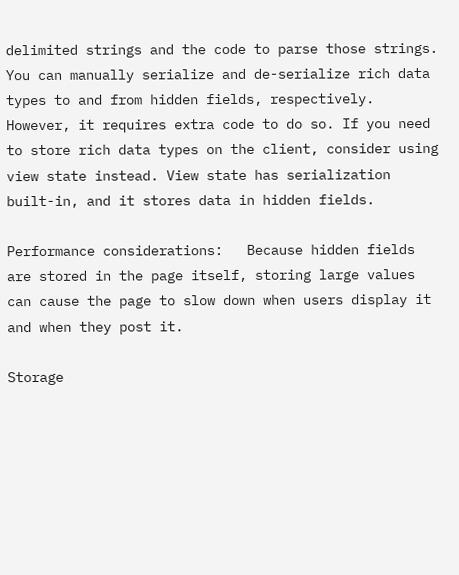delimited strings and the code to parse those strings. You can manually serialize and de-serialize rich data types to and from hidden fields, respectively. However, it requires extra code to do so. If you need to store rich data types on the client, consider using view state instead. View state has serialization built-in, and it stores data in hidden fields.

Performance considerations:   Because hidden fields are stored in the page itself, storing large values can cause the page to slow down when users display it and when they post it.

Storage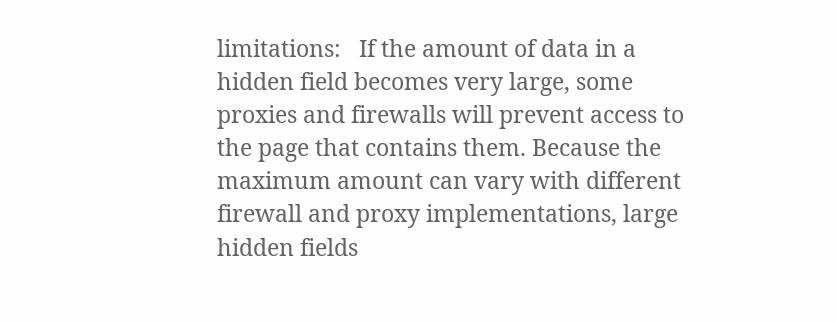limitations:   If the amount of data in a hidden field becomes very large, some proxies and firewalls will prevent access to the page that contains them. Because the maximum amount can vary with different firewall and proxy implementations, large hidden fields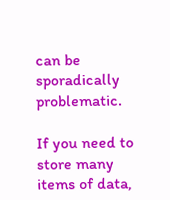can be sporadically problematic.

If you need to store many items of data,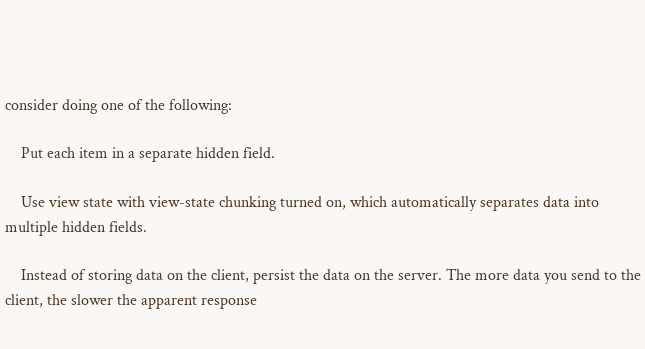consider doing one of the following:

    Put each item in a separate hidden field.

    Use view state with view-state chunking turned on, which automatically separates data into multiple hidden fields.

    Instead of storing data on the client, persist the data on the server. The more data you send to the client, the slower the apparent response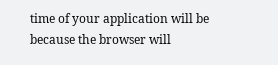time of your application will be because the browser will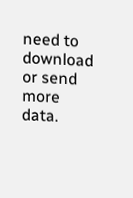need to download or send more data.